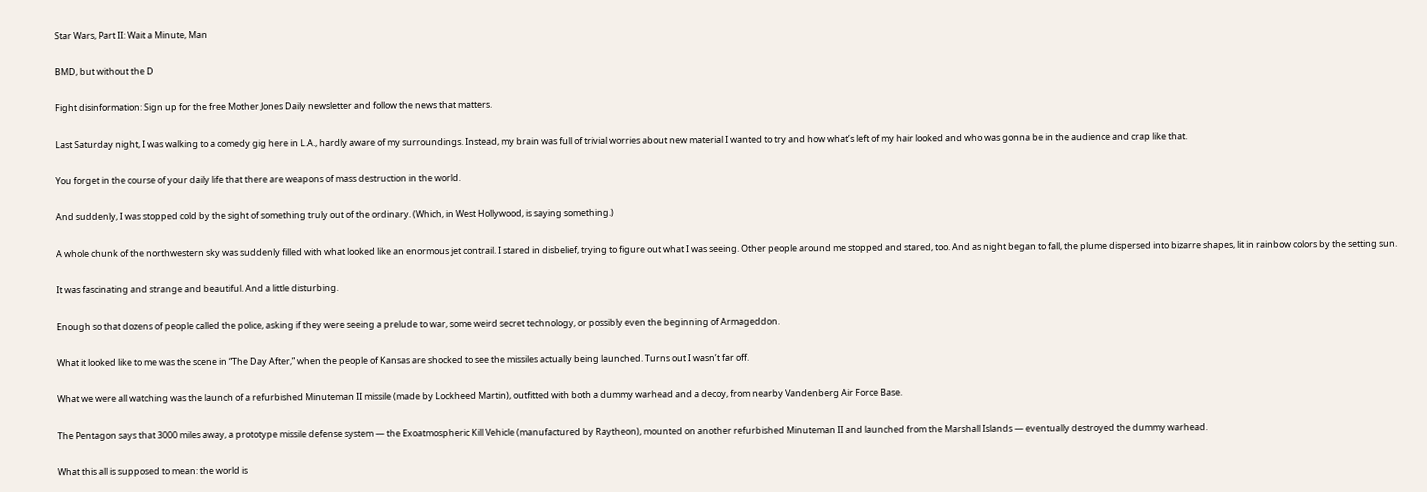Star Wars, Part II: Wait a Minute, Man

BMD, but without the D

Fight disinformation: Sign up for the free Mother Jones Daily newsletter and follow the news that matters.

Last Saturday night, I was walking to a comedy gig here in L.A., hardly aware of my surroundings. Instead, my brain was full of trivial worries about new material I wanted to try and how what’s left of my hair looked and who was gonna be in the audience and crap like that.

You forget in the course of your daily life that there are weapons of mass destruction in the world.

And suddenly, I was stopped cold by the sight of something truly out of the ordinary. (Which, in West Hollywood, is saying something.)

A whole chunk of the northwestern sky was suddenly filled with what looked like an enormous jet contrail. I stared in disbelief, trying to figure out what I was seeing. Other people around me stopped and stared, too. And as night began to fall, the plume dispersed into bizarre shapes, lit in rainbow colors by the setting sun.

It was fascinating and strange and beautiful. And a little disturbing.

Enough so that dozens of people called the police, asking if they were seeing a prelude to war, some weird secret technology, or possibly even the beginning of Armageddon.

What it looked like to me was the scene in “The Day After,” when the people of Kansas are shocked to see the missiles actually being launched. Turns out I wasn’t far off.

What we were all watching was the launch of a refurbished Minuteman II missile (made by Lockheed Martin), outfitted with both a dummy warhead and a decoy, from nearby Vandenberg Air Force Base.

The Pentagon says that 3000 miles away, a prototype missile defense system — the Exoatmospheric Kill Vehicle (manufactured by Raytheon), mounted on another refurbished Minuteman II and launched from the Marshall Islands — eventually destroyed the dummy warhead.

What this all is supposed to mean: the world is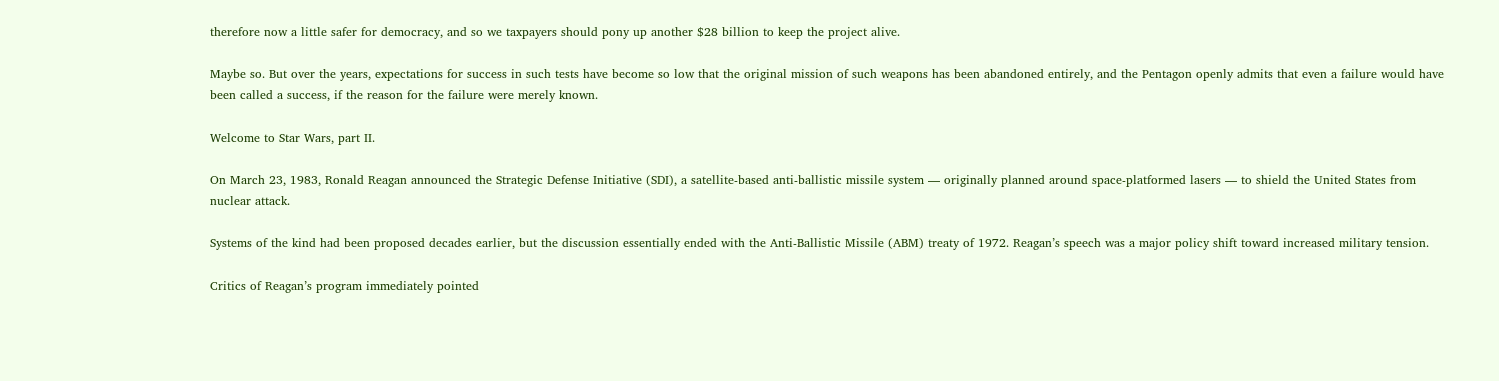therefore now a little safer for democracy, and so we taxpayers should pony up another $28 billion to keep the project alive.

Maybe so. But over the years, expectations for success in such tests have become so low that the original mission of such weapons has been abandoned entirely, and the Pentagon openly admits that even a failure would have been called a success, if the reason for the failure were merely known.

Welcome to Star Wars, part II.

On March 23, 1983, Ronald Reagan announced the Strategic Defense Initiative (SDI), a satellite-based anti-ballistic missile system — originally planned around space-platformed lasers — to shield the United States from nuclear attack.

Systems of the kind had been proposed decades earlier, but the discussion essentially ended with the Anti-Ballistic Missile (ABM) treaty of 1972. Reagan’s speech was a major policy shift toward increased military tension.

Critics of Reagan’s program immediately pointed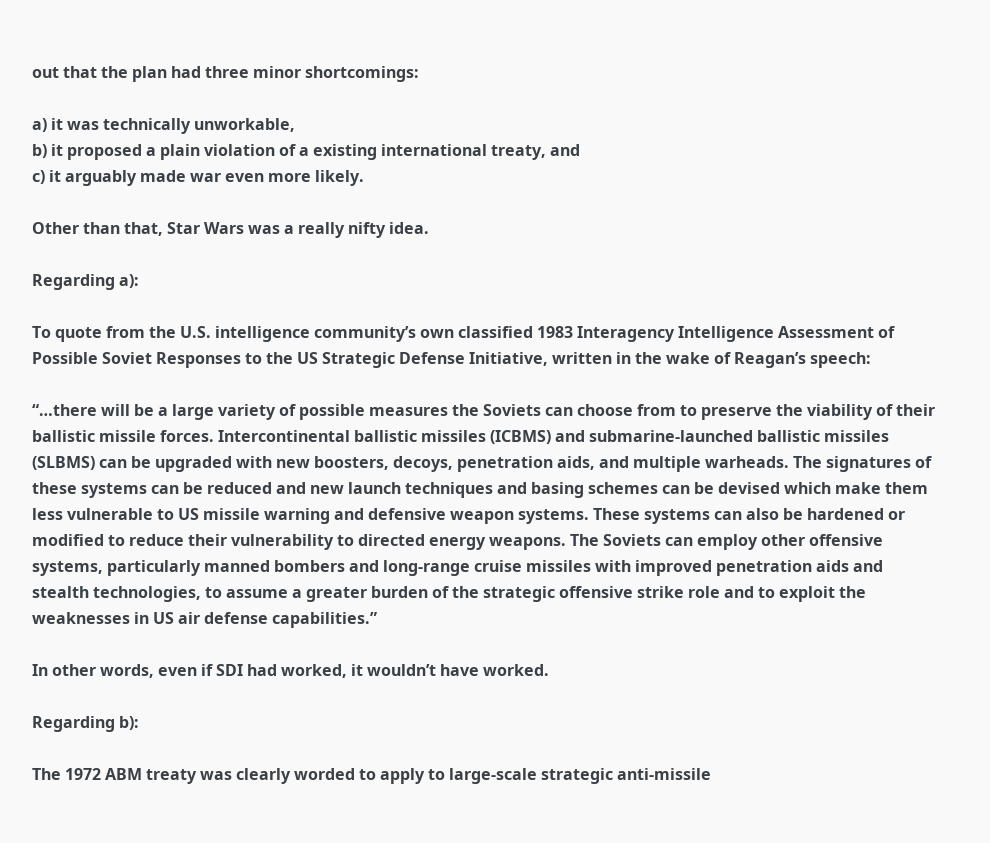out that the plan had three minor shortcomings:

a) it was technically unworkable,
b) it proposed a plain violation of a existing international treaty, and
c) it arguably made war even more likely.

Other than that, Star Wars was a really nifty idea.

Regarding a):

To quote from the U.S. intelligence community’s own classified 1983 Interagency Intelligence Assessment of Possible Soviet Responses to the US Strategic Defense Initiative, written in the wake of Reagan’s speech:

“…there will be a large variety of possible measures the Soviets can choose from to preserve the viability of their ballistic missile forces. Intercontinental ballistic missiles (ICBMS) and submarine-launched ballistic missiles (SLBMS) can be upgraded with new boosters, decoys, penetration aids, and multiple warheads. The signatures of these systems can be reduced and new launch techniques and basing schemes can be devised which make them less vulnerable to US missile warning and defensive weapon systems. These systems can also be hardened or modified to reduce their vulnerability to directed energy weapons. The Soviets can employ other offensive systems, particularly manned bombers and long-range cruise missiles with improved penetration aids and stealth technologies, to assume a greater burden of the strategic offensive strike role and to exploit the weaknesses in US air defense capabilities.”

In other words, even if SDI had worked, it wouldn’t have worked.

Regarding b):

The 1972 ABM treaty was clearly worded to apply to large-scale strategic anti-missile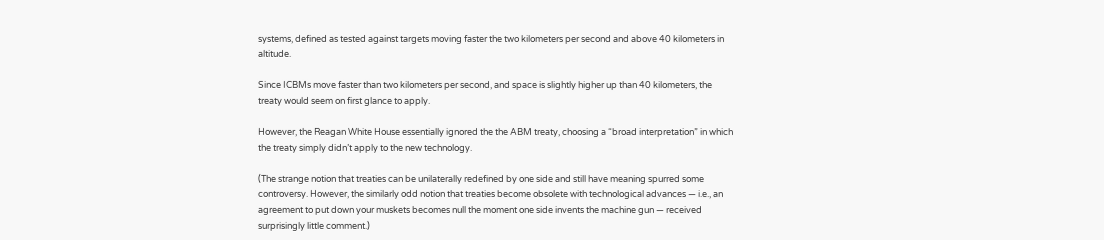systems, defined as tested against targets moving faster the two kilometers per second and above 40 kilometers in altitude.

Since ICBMs move faster than two kilometers per second, and space is slightly higher up than 40 kilometers, the treaty would seem on first glance to apply.

However, the Reagan White House essentially ignored the the ABM treaty, choosing a “broad interpretation” in which the treaty simply didn’t apply to the new technology.

(The strange notion that treaties can be unilaterally redefined by one side and still have meaning spurred some controversy. However, the similarly odd notion that treaties become obsolete with technological advances — i.e., an agreement to put down your muskets becomes null the moment one side invents the machine gun — received surprisingly little comment.)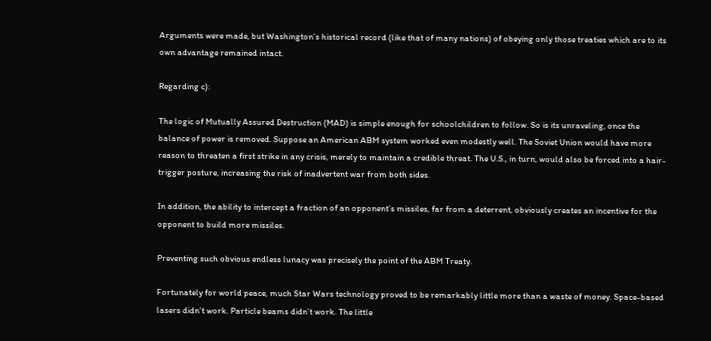Arguments were made, but Washington’s historical record (like that of many nations) of obeying only those treaties which are to its own advantage remained intact.

Regarding c):

The logic of Mutually Assured Destruction (MAD) is simple enough for schoolchildren to follow. So is its unraveling, once the balance of power is removed. Suppose an American ABM system worked even modestly well. The Soviet Union would have more reason to threaten a first strike in any crisis, merely to maintain a credible threat. The U.S., in turn, would also be forced into a hair-trigger posture, increasing the risk of inadvertent war from both sides.

In addition, the ability to intercept a fraction of an opponent’s missiles, far from a deterrent, obviously creates an incentive for the opponent to build more missiles.

Preventing such obvious endless lunacy was precisely the point of the ABM Treaty.

Fortunately for world peace, much Star Wars technology proved to be remarkably little more than a waste of money. Space-based lasers didn’t work. Particle beams didn’t work. The little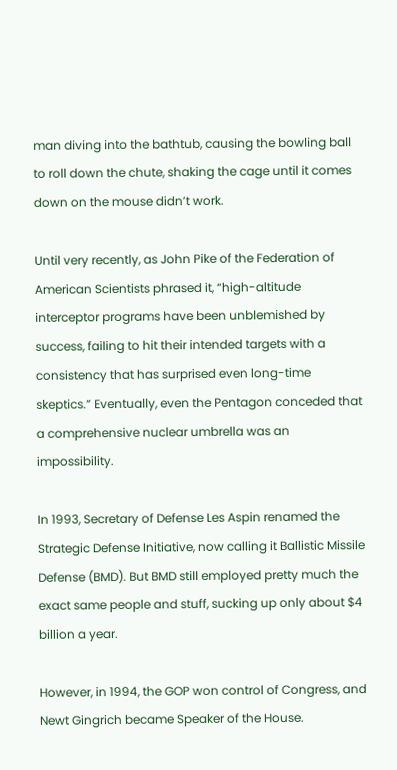man diving into the bathtub, causing the bowling ball to roll down the chute, shaking the cage until it comes down on the mouse didn’t work.

Until very recently, as John Pike of the Federation of American Scientists phrased it, “high-altitude interceptor programs have been unblemished by success, failing to hit their intended targets with a consistency that has surprised even long-time skeptics.” Eventually, even the Pentagon conceded that a comprehensive nuclear umbrella was an impossibility.

In 1993, Secretary of Defense Les Aspin renamed the Strategic Defense Initiative, now calling it Ballistic Missile Defense (BMD). But BMD still employed pretty much the exact same people and stuff, sucking up only about $4 billion a year.

However, in 1994, the GOP won control of Congress, and Newt Gingrich became Speaker of the House.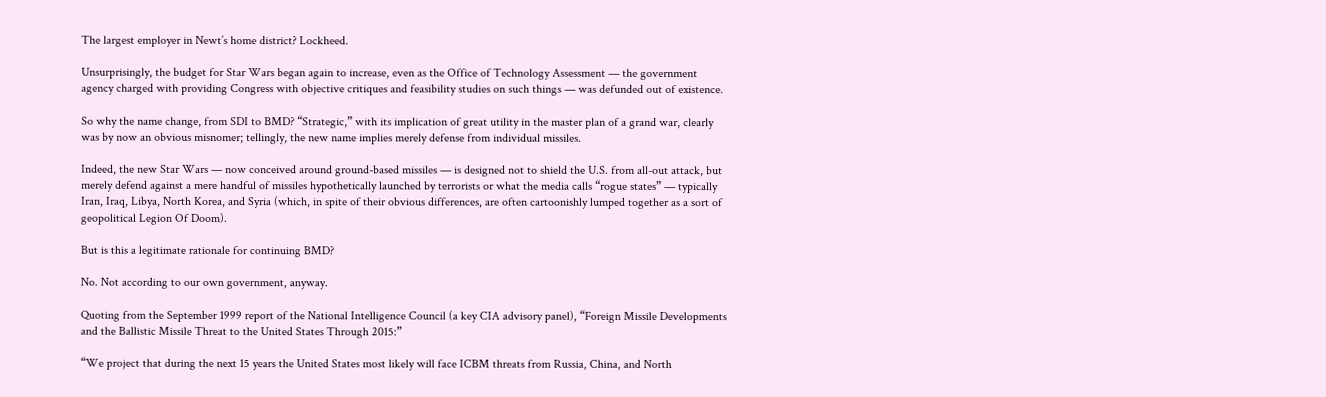The largest employer in Newt’s home district? Lockheed.

Unsurprisingly, the budget for Star Wars began again to increase, even as the Office of Technology Assessment — the government agency charged with providing Congress with objective critiques and feasibility studies on such things — was defunded out of existence.

So why the name change, from SDI to BMD? “Strategic,” with its implication of great utility in the master plan of a grand war, clearly was by now an obvious misnomer; tellingly, the new name implies merely defense from individual missiles.

Indeed, the new Star Wars — now conceived around ground-based missiles — is designed not to shield the U.S. from all-out attack, but merely defend against a mere handful of missiles hypothetically launched by terrorists or what the media calls “rogue states” — typically Iran, Iraq, Libya, North Korea, and Syria (which, in spite of their obvious differences, are often cartoonishly lumped together as a sort of geopolitical Legion Of Doom).

But is this a legitimate rationale for continuing BMD?

No. Not according to our own government, anyway.

Quoting from the September 1999 report of the National Intelligence Council (a key CIA advisory panel), “Foreign Missile Developments and the Ballistic Missile Threat to the United States Through 2015:”

“We project that during the next 15 years the United States most likely will face ICBM threats from Russia, China, and North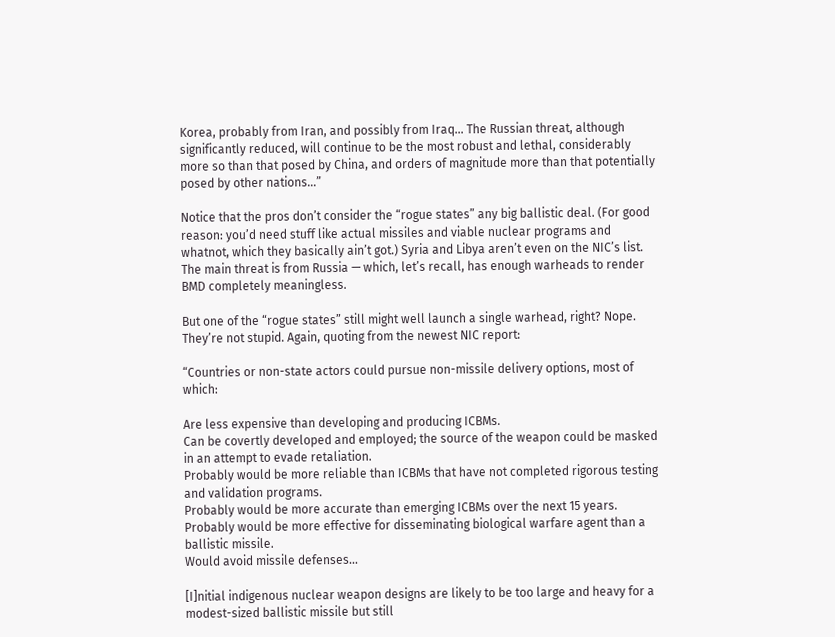Korea, probably from Iran, and possibly from Iraq… The Russian threat, although significantly reduced, will continue to be the most robust and lethal, considerably more so than that posed by China, and orders of magnitude more than that potentially posed by other nations…”

Notice that the pros don’t consider the “rogue states” any big ballistic deal. (For good reason: you’d need stuff like actual missiles and viable nuclear programs and whatnot, which they basically ain’t got.) Syria and Libya aren’t even on the NIC’s list. The main threat is from Russia — which, let’s recall, has enough warheads to render BMD completely meaningless.

But one of the “rogue states” still might well launch a single warhead, right? Nope. They’re not stupid. Again, quoting from the newest NIC report:

“Countries or non-state actors could pursue non-missile delivery options, most of which:

Are less expensive than developing and producing ICBMs.
Can be covertly developed and employed; the source of the weapon could be masked in an attempt to evade retaliation.
Probably would be more reliable than ICBMs that have not completed rigorous testing and validation programs.
Probably would be more accurate than emerging ICBMs over the next 15 years.
Probably would be more effective for disseminating biological warfare agent than a ballistic missile.
Would avoid missile defenses…

[I]nitial indigenous nuclear weapon designs are likely to be too large and heavy for a modest-sized ballistic missile but still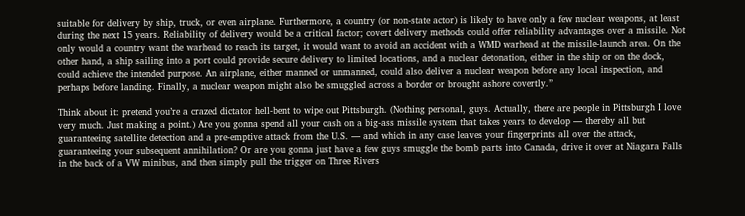suitable for delivery by ship, truck, or even airplane. Furthermore, a country (or non-state actor) is likely to have only a few nuclear weapons, at least during the next 15 years. Reliability of delivery would be a critical factor; covert delivery methods could offer reliability advantages over a missile. Not only would a country want the warhead to reach its target, it would want to avoid an accident with a WMD warhead at the missile-launch area. On the other hand, a ship sailing into a port could provide secure delivery to limited locations, and a nuclear detonation, either in the ship or on the dock, could achieve the intended purpose. An airplane, either manned or unmanned, could also deliver a nuclear weapon before any local inspection, and perhaps before landing. Finally, a nuclear weapon might also be smuggled across a border or brought ashore covertly.”

Think about it: pretend you’re a crazed dictator hell-bent to wipe out Pittsburgh. (Nothing personal, guys. Actually, there are people in Pittsburgh I love very much. Just making a point.) Are you gonna spend all your cash on a big-ass missile system that takes years to develop — thereby all but guaranteeing satellite detection and a pre-emptive attack from the U.S. — and which in any case leaves your fingerprints all over the attack, guaranteeing your subsequent annihilation? Or are you gonna just have a few guys smuggle the bomb parts into Canada, drive it over at Niagara Falls in the back of a VW minibus, and then simply pull the trigger on Three Rivers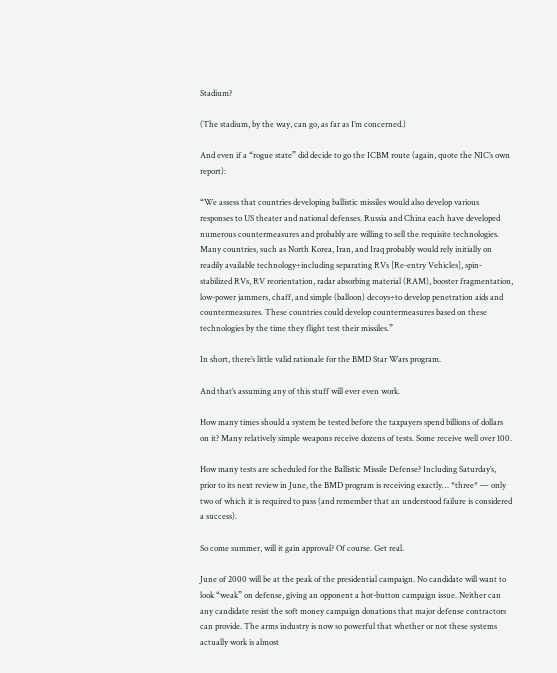Stadium?

(The stadium, by the way, can go, as far as I’m concerned.)

And even if a “rogue state” did decide to go the ICBM route (again, quote the NIC’s own report):

“We assess that countries developing ballistic missiles would also develop various responses to US theater and national defenses. Russia and China each have developed numerous countermeasures and probably are willing to sell the requisite technologies. Many countries, such as North Korea, Iran, and Iraq probably would rely initially on readily available technology÷including separating RVs [Re-entry Vehicles], spin-stabilized RVs, RV reorientation, radar absorbing material (RAM), booster fragmentation, low-power jammers, chaff, and simple (balloon) decoys÷to develop penetration aids and countermeasures. These countries could develop countermeasures based on these technologies by the time they flight test their missiles.”

In short, there’s little valid rationale for the BMD Star Wars program.

And that’s assuming any of this stuff will ever even work.

How many times should a system be tested before the taxpayers spend billions of dollars on it? Many relatively simple weapons receive dozens of tests. Some receive well over 100.

How many tests are scheduled for the Ballistic Missile Defense? Including Saturday’s, prior to its next review in June, the BMD program is receiving exactly… *three* — only two of which it is required to pass (and remember that an understood failure is considered a success).

So come summer, will it gain approval? Of course. Get real.

June of 2000 will be at the peak of the presidential campaign. No candidate will want to look “weak” on defense, giving an opponent a hot-button campaign issue. Neither can any candidate resist the soft money campaign donations that major defense contractors can provide. The arms industry is now so powerful that whether or not these systems actually work is almost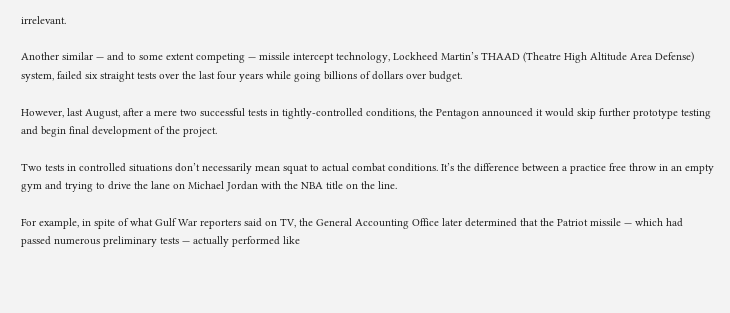irrelevant.

Another similar — and to some extent competing — missile intercept technology, Lockheed Martin’s THAAD (Theatre High Altitude Area Defense) system, failed six straight tests over the last four years while going billions of dollars over budget.

However, last August, after a mere two successful tests in tightly-controlled conditions, the Pentagon announced it would skip further prototype testing and begin final development of the project.

Two tests in controlled situations don’t necessarily mean squat to actual combat conditions. It’s the difference between a practice free throw in an empty gym and trying to drive the lane on Michael Jordan with the NBA title on the line.

For example, in spite of what Gulf War reporters said on TV, the General Accounting Office later determined that the Patriot missile — which had passed numerous preliminary tests — actually performed like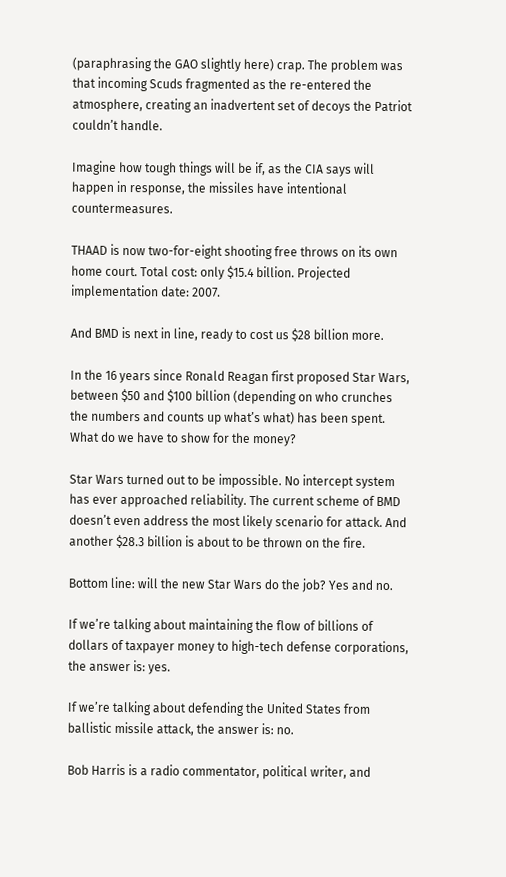(paraphrasing the GAO slightly here) crap. The problem was that incoming Scuds fragmented as the re-entered the atmosphere, creating an inadvertent set of decoys the Patriot couldn’t handle.

Imagine how tough things will be if, as the CIA says will happen in response, the missiles have intentional countermeasures.

THAAD is now two-for-eight shooting free throws on its own home court. Total cost: only $15.4 billion. Projected implementation date: 2007.

And BMD is next in line, ready to cost us $28 billion more.

In the 16 years since Ronald Reagan first proposed Star Wars, between $50 and $100 billion (depending on who crunches the numbers and counts up what’s what) has been spent. What do we have to show for the money?

Star Wars turned out to be impossible. No intercept system has ever approached reliability. The current scheme of BMD doesn’t even address the most likely scenario for attack. And another $28.3 billion is about to be thrown on the fire.

Bottom line: will the new Star Wars do the job? Yes and no.

If we’re talking about maintaining the flow of billions of dollars of taxpayer money to high-tech defense corporations, the answer is: yes.

If we’re talking about defending the United States from ballistic missile attack, the answer is: no.

Bob Harris is a radio commentator, political writer, and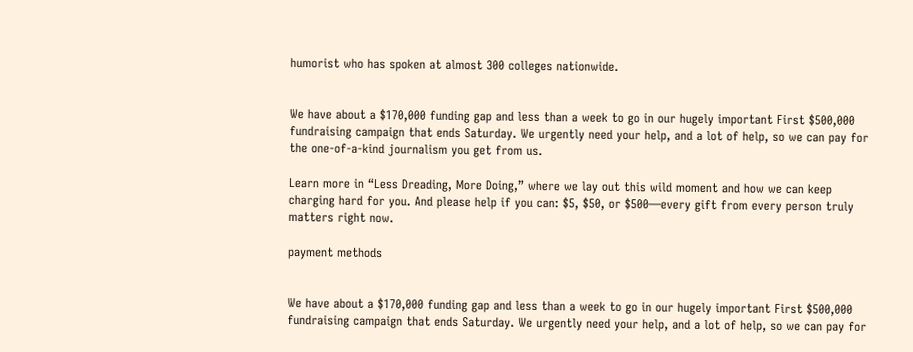humorist who has spoken at almost 300 colleges nationwide.


We have about a $170,000 funding gap and less than a week to go in our hugely important First $500,000 fundraising campaign that ends Saturday. We urgently need your help, and a lot of help, so we can pay for the one-of-a-kind journalism you get from us.

Learn more in “Less Dreading, More Doing,” where we lay out this wild moment and how we can keep charging hard for you. And please help if you can: $5, $50, or $500—every gift from every person truly matters right now.

payment methods


We have about a $170,000 funding gap and less than a week to go in our hugely important First $500,000 fundraising campaign that ends Saturday. We urgently need your help, and a lot of help, so we can pay for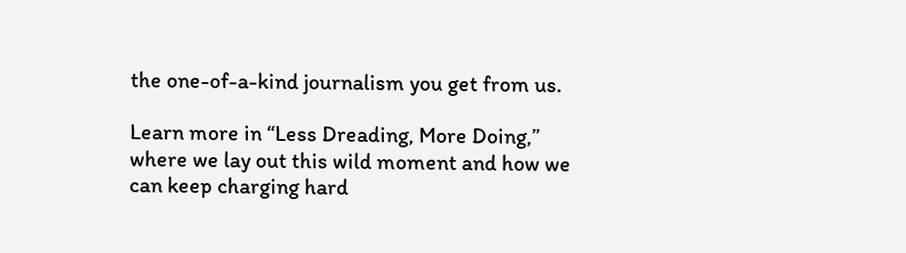the one-of-a-kind journalism you get from us.

Learn more in “Less Dreading, More Doing,” where we lay out this wild moment and how we can keep charging hard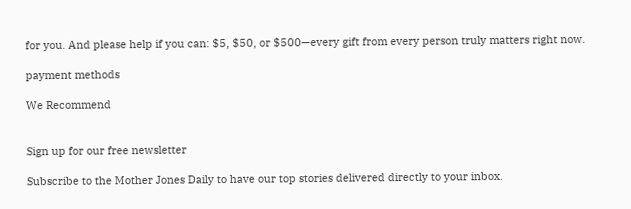for you. And please help if you can: $5, $50, or $500—every gift from every person truly matters right now.

payment methods

We Recommend


Sign up for our free newsletter

Subscribe to the Mother Jones Daily to have our top stories delivered directly to your inbox.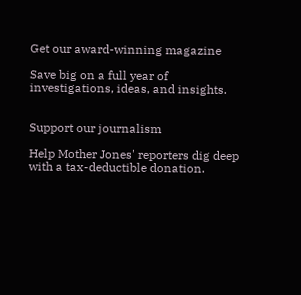Get our award-winning magazine

Save big on a full year of investigations, ideas, and insights.


Support our journalism

Help Mother Jones' reporters dig deep with a tax-deductible donation.